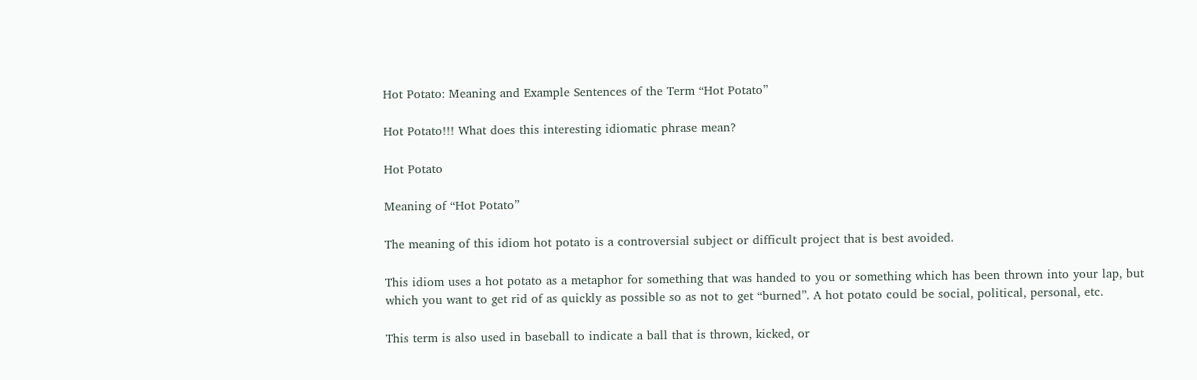Hot Potato: Meaning and Example Sentences of the Term “Hot Potato”

Hot Potato!!! What does this interesting idiomatic phrase mean?

Hot Potato

Meaning of “Hot Potato”

The meaning of this idiom hot potato is a controversial subject or difficult project that is best avoided.

This idiom uses a hot potato as a metaphor for something that was handed to you or something which has been thrown into your lap, but which you want to get rid of as quickly as possible so as not to get “burned”. A hot potato could be social, political, personal, etc.

This term is also used in baseball to indicate a ball that is thrown, kicked, or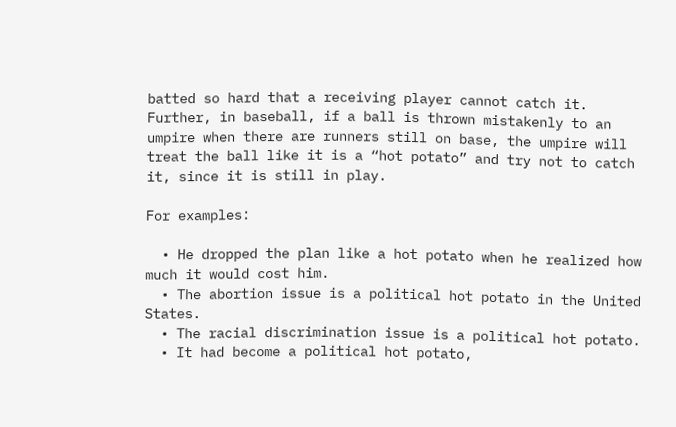batted so hard that a receiving player cannot catch it.  Further, in baseball, if a ball is thrown mistakenly to an umpire when there are runners still on base, the umpire will treat the ball like it is a “hot potato” and try not to catch it, since it is still in play.

For examples:

  • He dropped the plan like a hot potato when he realized how much it would cost him.
  • The abortion issue is a political hot potato in the United States.
  • The racial discrimination issue is a political hot potato.
  • It had become a political hot potato,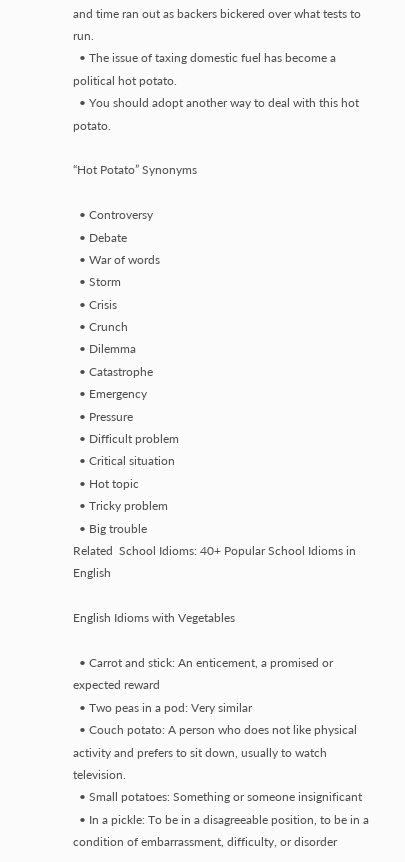and time ran out as backers bickered over what tests to run.
  • The issue of taxing domestic fuel has become a political hot potato.
  • You should adopt another way to deal with this hot potato.

“Hot Potato” Synonyms

  • Controversy
  • Debate
  • War of words
  • Storm
  • Crisis
  • Crunch
  • Dilemma
  • Catastrophe
  • Emergency
  • Pressure
  • Difficult problem
  • Critical situation
  • Hot topic
  • Tricky problem
  • Big trouble
Related  School Idioms: 40+ Popular School Idioms in English

English Idioms with Vegetables

  • Carrot and stick: An enticement, a promised or expected reward
  • Two peas in a pod: Very similar
  • Couch potato: A person who does not like physical activity and prefers to sit down, usually to watch television.
  • Small potatoes: Something or someone insignificant
  • In a pickle: To be in a disagreeable position, to be in a condition of embarrassment, difficulty, or disorder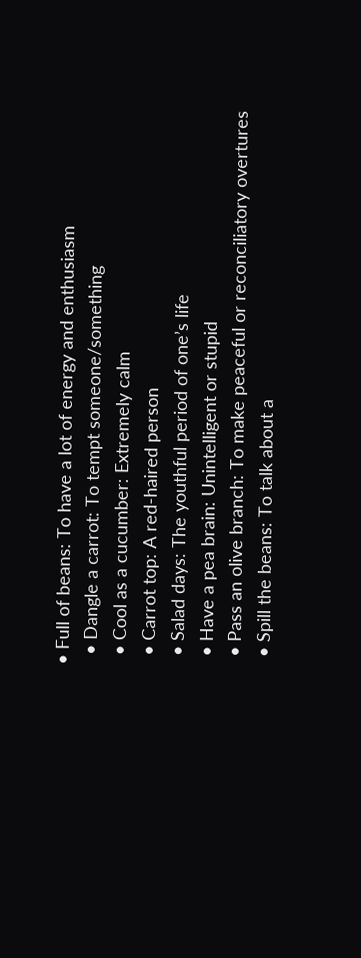• Full of beans: To have a lot of energy and enthusiasm
  • Dangle a carrot: To tempt someone/something
  • Cool as a cucumber: Extremely calm
  • Carrot top: A red-haired person
  • Salad days: The youthful period of one’s life
  • Have a pea brain: Unintelligent or stupid
  • Pass an olive branch: To make peaceful or reconciliatory overtures
  • Spill the beans: To talk about a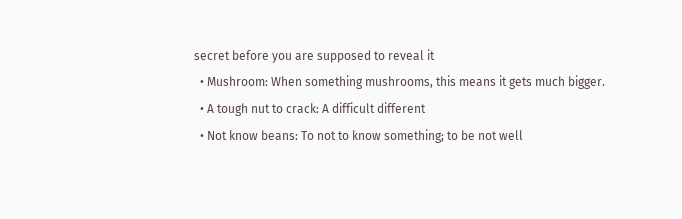secret before you are supposed to reveal it
  • Mushroom: When something mushrooms, this means it gets much bigger.
  • A tough nut to crack: A difficult different
  • Not know beans: To not to know something; to be not well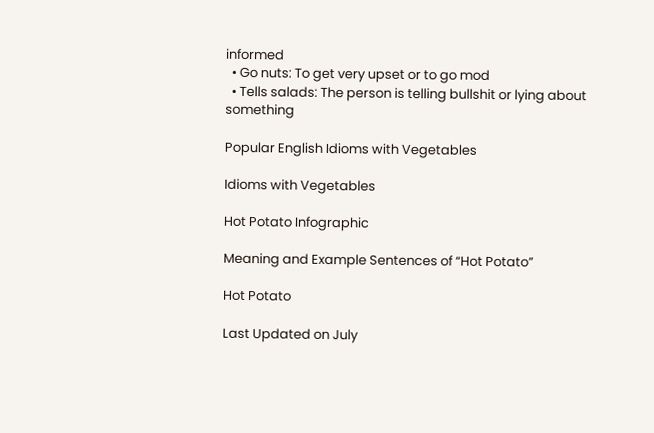informed
  • Go nuts: To get very upset or to go mod
  • Tells salads: The person is telling bullshit or lying about something

Popular English Idioms with Vegetables

Idioms with Vegetables

Hot Potato Infographic

Meaning and Example Sentences of “Hot Potato”

Hot Potato

Last Updated on July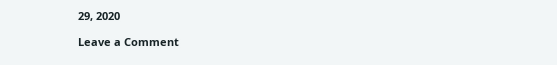29, 2020

Leave a Comment